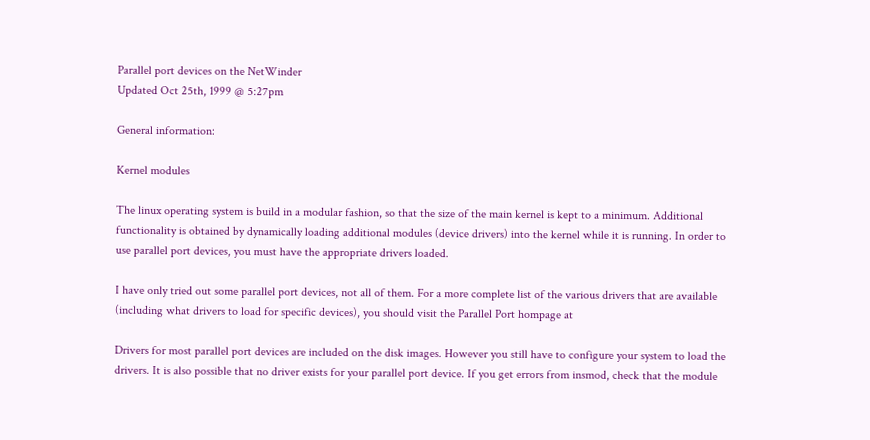Parallel port devices on the NetWinder
Updated Oct 25th, 1999 @ 5:27pm

General information:

Kernel modules

The linux operating system is build in a modular fashion, so that the size of the main kernel is kept to a minimum. Additional functionality is obtained by dynamically loading additional modules (device drivers) into the kernel while it is running. In order to use parallel port devices, you must have the appropriate drivers loaded.

I have only tried out some parallel port devices, not all of them. For a more complete list of the various drivers that are available (including what drivers to load for specific devices), you should visit the Parallel Port hompage at

Drivers for most parallel port devices are included on the disk images. However you still have to configure your system to load the drivers. It is also possible that no driver exists for your parallel port device. If you get errors from insmod, check that the module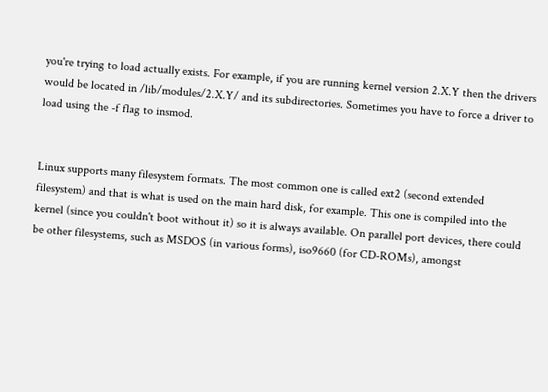you're trying to load actually exists. For example, if you are running kernel version 2.X.Y then the drivers would be located in /lib/modules/2.X.Y/ and its subdirectories. Sometimes you have to force a driver to load using the -f flag to insmod.


Linux supports many filesystem formats. The most common one is called ext2 (second extended filesystem) and that is what is used on the main hard disk, for example. This one is compiled into the kernel (since you couldn't boot without it) so it is always available. On parallel port devices, there could be other filesystems, such as MSDOS (in various forms), iso9660 (for CD-ROMs), amongst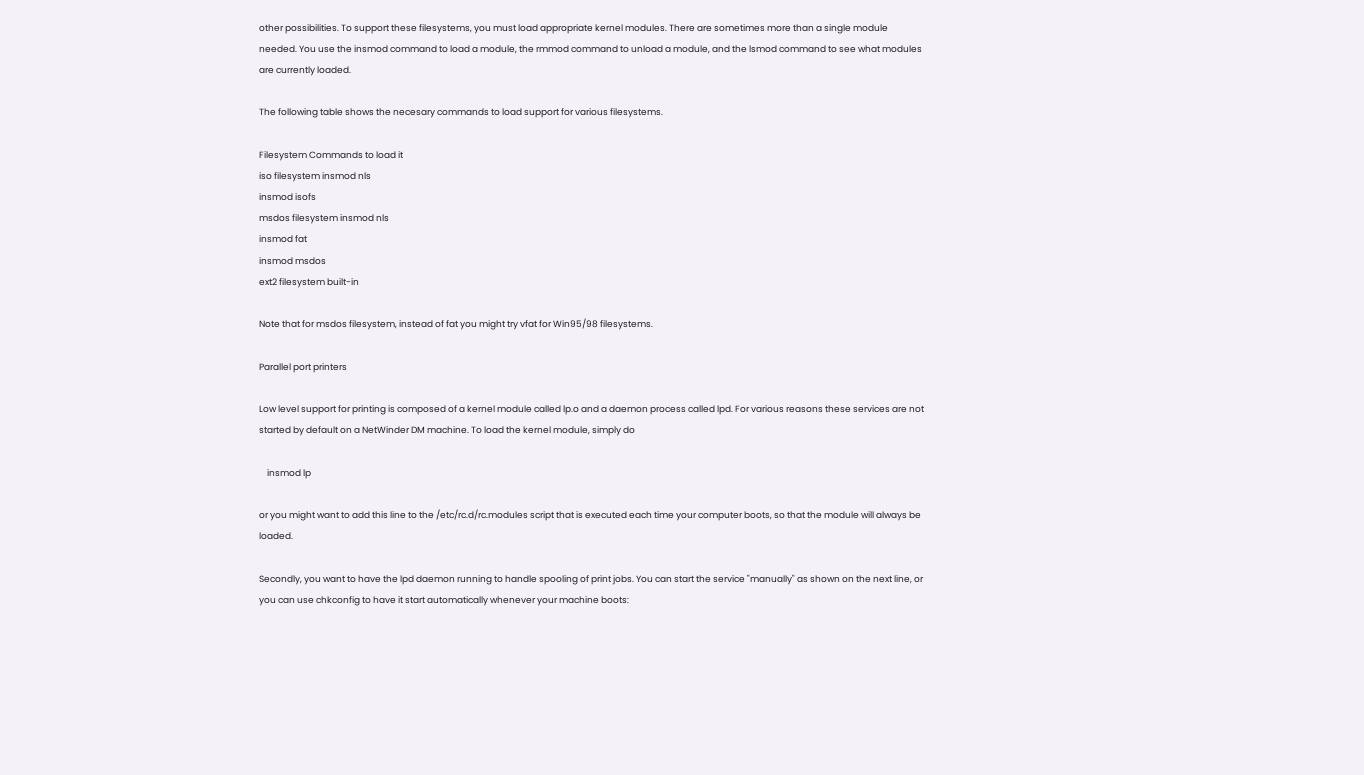other possibilities. To support these filesystems, you must load appropriate kernel modules. There are sometimes more than a single module needed. You use the insmod command to load a module, the rmmod command to unload a module, and the lsmod command to see what modules are currently loaded.

The following table shows the necesary commands to load support for various filesystems.

Filesystem Commands to load it
iso filesystem insmod nls
insmod isofs
msdos filesystem insmod nls
insmod fat
insmod msdos
ext2 filesystem built-in

Note that for msdos filesystem, instead of fat you might try vfat for Win95/98 filesystems.

Parallel port printers

Low level support for printing is composed of a kernel module called lp.o and a daemon process called lpd. For various reasons these services are not started by default on a NetWinder DM machine. To load the kernel module, simply do

    insmod lp

or you might want to add this line to the /etc/rc.d/rc.modules script that is executed each time your computer boots, so that the module will always be loaded.

Secondly, you want to have the lpd daemon running to handle spooling of print jobs. You can start the service "manually" as shown on the next line, or you can use chkconfig to have it start automatically whenever your machine boots: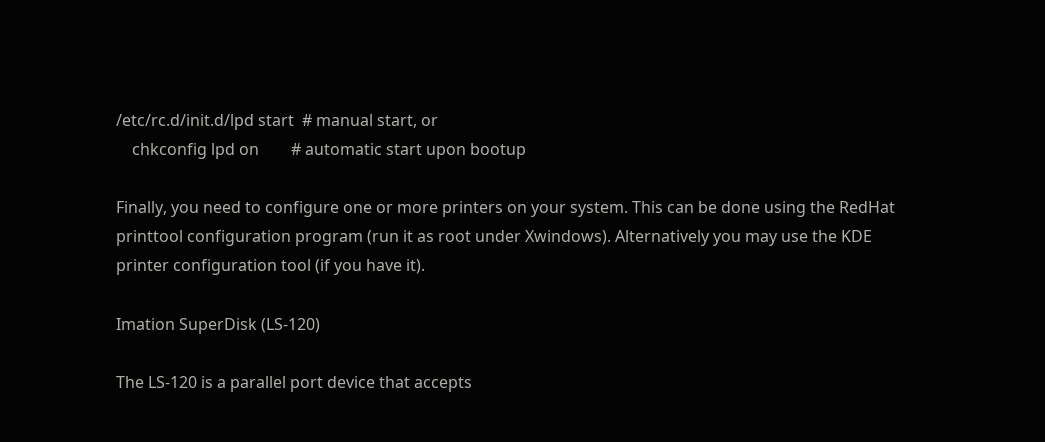/etc/rc.d/init.d/lpd start  # manual start, or
    chkconfig lpd on        # automatic start upon bootup

Finally, you need to configure one or more printers on your system. This can be done using the RedHat printtool configuration program (run it as root under Xwindows). Alternatively you may use the KDE printer configuration tool (if you have it).

Imation SuperDisk (LS-120)

The LS-120 is a parallel port device that accepts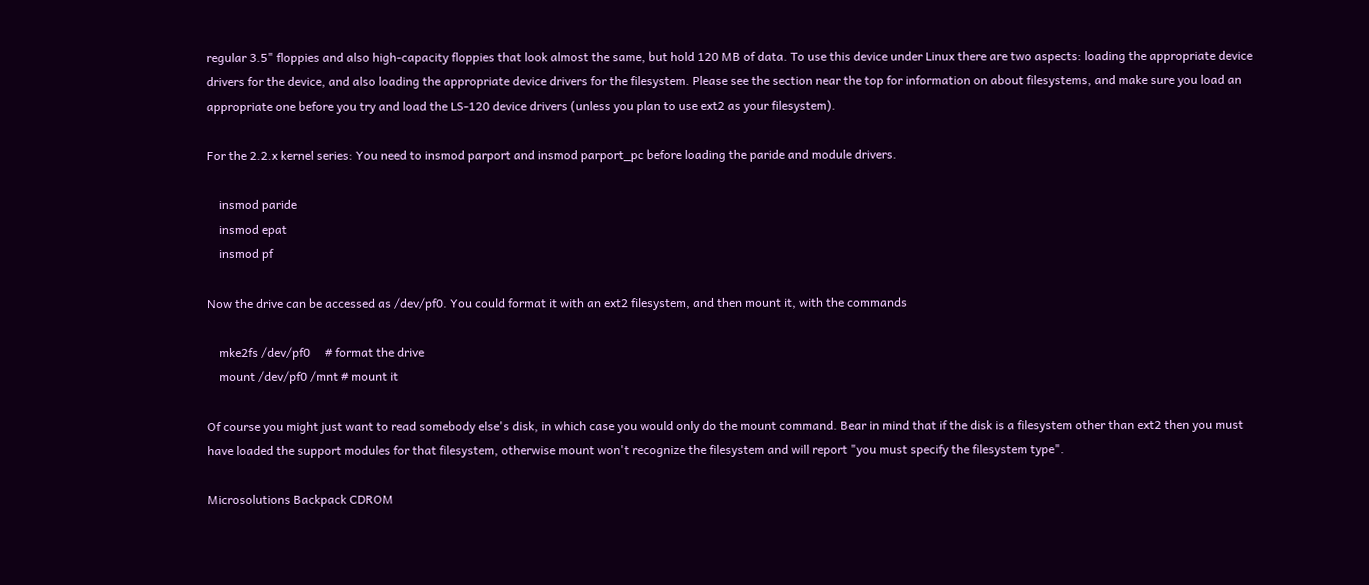regular 3.5" floppies and also high-capacity floppies that look almost the same, but hold 120 MB of data. To use this device under Linux there are two aspects: loading the appropriate device drivers for the device, and also loading the appropriate device drivers for the filesystem. Please see the section near the top for information on about filesystems, and make sure you load an appropriate one before you try and load the LS-120 device drivers (unless you plan to use ext2 as your filesystem).

For the 2.2.x kernel series: You need to insmod parport and insmod parport_pc before loading the paride and module drivers.

    insmod paride
    insmod epat
    insmod pf

Now the drive can be accessed as /dev/pf0. You could format it with an ext2 filesystem, and then mount it, with the commands

    mke2fs /dev/pf0     # format the drive
    mount /dev/pf0 /mnt # mount it

Of course you might just want to read somebody else's disk, in which case you would only do the mount command. Bear in mind that if the disk is a filesystem other than ext2 then you must have loaded the support modules for that filesystem, otherwise mount won't recognize the filesystem and will report "you must specify the filesystem type".

Microsolutions Backpack CDROM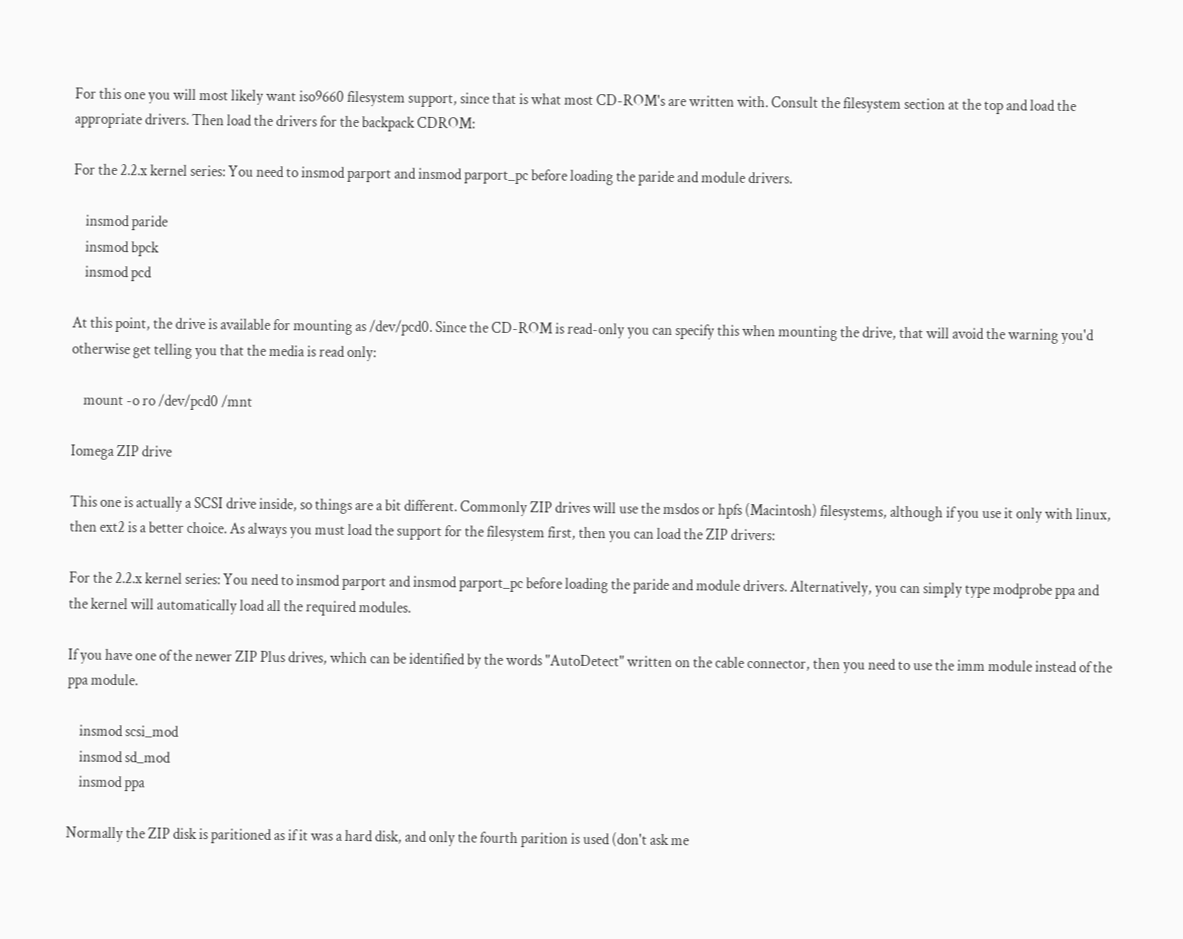For this one you will most likely want iso9660 filesystem support, since that is what most CD-ROM's are written with. Consult the filesystem section at the top and load the appropriate drivers. Then load the drivers for the backpack CDROM:

For the 2.2.x kernel series: You need to insmod parport and insmod parport_pc before loading the paride and module drivers.

    insmod paride
    insmod bpck
    insmod pcd

At this point, the drive is available for mounting as /dev/pcd0. Since the CD-ROM is read-only you can specify this when mounting the drive, that will avoid the warning you'd otherwise get telling you that the media is read only:

    mount -o ro /dev/pcd0 /mnt

Iomega ZIP drive

This one is actually a SCSI drive inside, so things are a bit different. Commonly ZIP drives will use the msdos or hpfs (Macintosh) filesystems, although if you use it only with linux, then ext2 is a better choice. As always you must load the support for the filesystem first, then you can load the ZIP drivers:

For the 2.2.x kernel series: You need to insmod parport and insmod parport_pc before loading the paride and module drivers. Alternatively, you can simply type modprobe ppa and the kernel will automatically load all the required modules.

If you have one of the newer ZIP Plus drives, which can be identified by the words "AutoDetect" written on the cable connector, then you need to use the imm module instead of the ppa module.

    insmod scsi_mod
    insmod sd_mod
    insmod ppa

Normally the ZIP disk is paritioned as if it was a hard disk, and only the fourth parition is used (don't ask me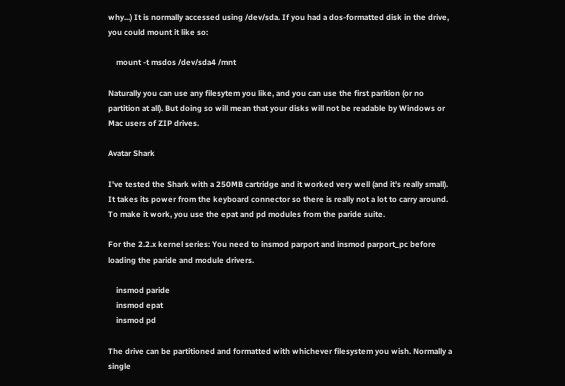why...) It is normally accessed using /dev/sda. If you had a dos-formatted disk in the drive, you could mount it like so:

    mount -t msdos /dev/sda4 /mnt

Naturally you can use any filesytem you like, and you can use the first parition (or no partition at all). But doing so will mean that your disks will not be readable by Windows or Mac users of ZIP drives.

Avatar Shark

I've tested the Shark with a 250MB cartridge and it worked very well (and it's really small). It takes its power from the keyboard connector so there is really not a lot to carry around. To make it work, you use the epat and pd modules from the paride suite.

For the 2.2.x kernel series: You need to insmod parport and insmod parport_pc before loading the paride and module drivers.

    insmod paride
    insmod epat
    insmod pd

The drive can be partitioned and formatted with whichever filesystem you wish. Normally a single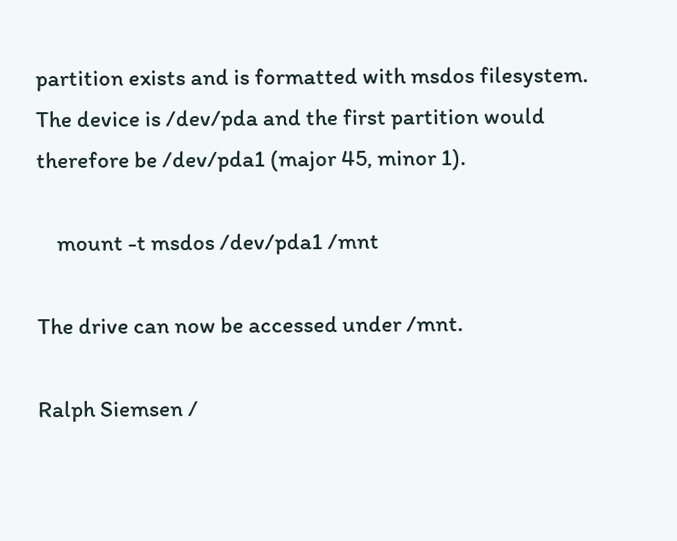partition exists and is formatted with msdos filesystem. The device is /dev/pda and the first partition would therefore be /dev/pda1 (major 45, minor 1).

    mount -t msdos /dev/pda1 /mnt

The drive can now be accessed under /mnt.

Ralph Siemsen /